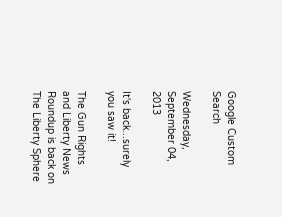Google Custom Search

Wednesday, September 04, 2013

It's back...surely you saw it!

The Gun Rights and Liberty News Roundup is back on The Liberty Sphere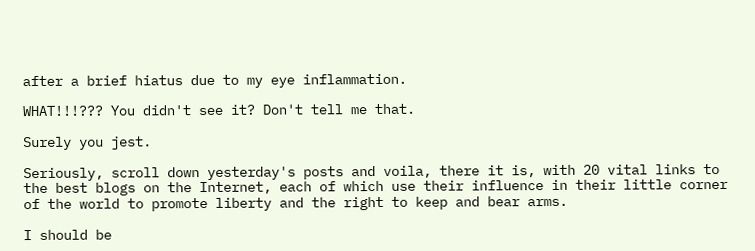after a brief hiatus due to my eye inflammation.

WHAT!!!??? You didn't see it? Don't tell me that.

Surely you jest.

Seriously, scroll down yesterday's posts and voila, there it is, with 20 vital links to the best blogs on the Internet, each of which use their influence in their little corner of the world to promote liberty and the right to keep and bear arms.

I should be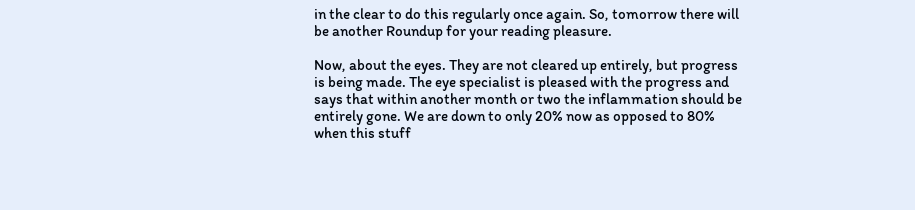in the clear to do this regularly once again. So, tomorrow there will be another Roundup for your reading pleasure.

Now, about the eyes. They are not cleared up entirely, but progress is being made. The eye specialist is pleased with the progress and says that within another month or two the inflammation should be entirely gone. We are down to only 20% now as opposed to 80% when this stuff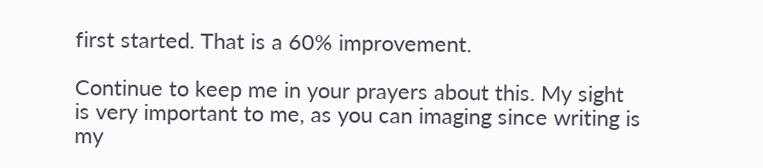first started. That is a 60% improvement.

Continue to keep me in your prayers about this. My sight is very important to me, as you can imaging since writing is my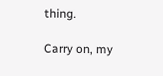thing.

Carry on, my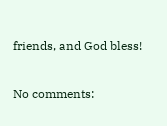friends, and God bless!

No comments: